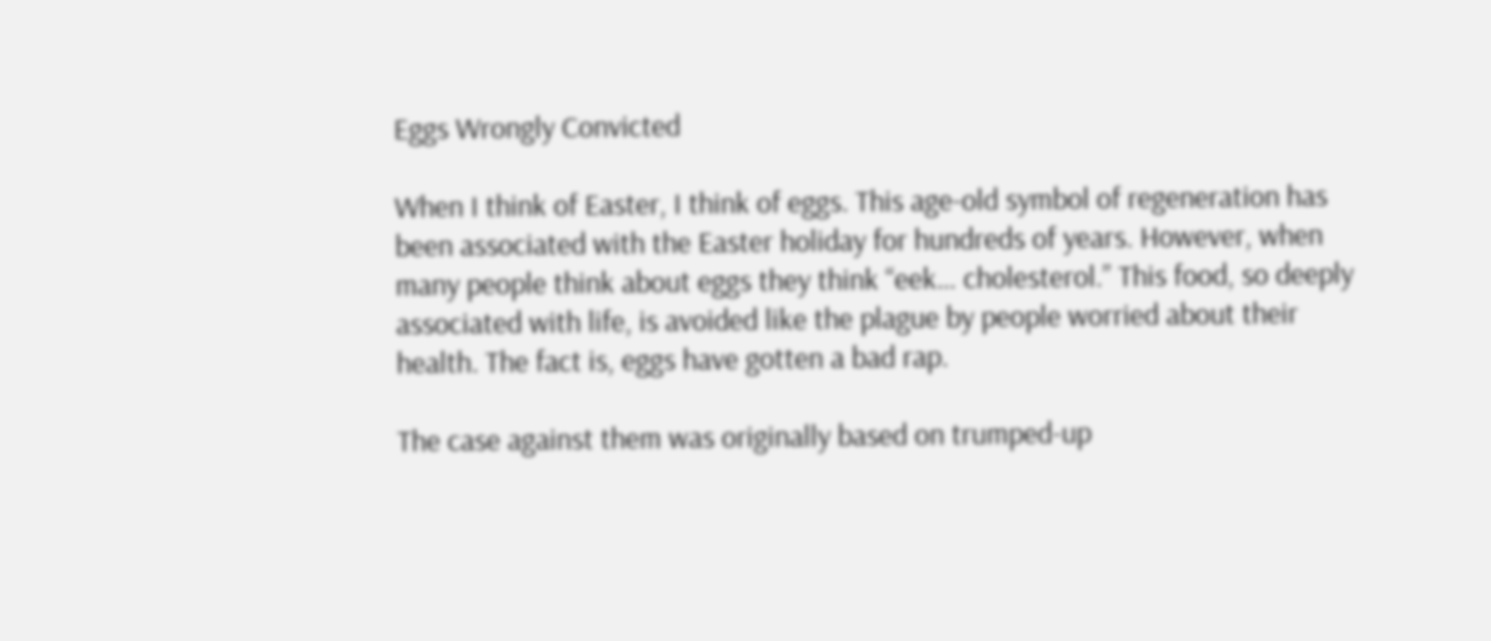Eggs Wrongly Convicted

When I think of Easter, I think of eggs. This age-old symbol of regeneration has been associated with the Easter holiday for hundreds of years. However, when many people think about eggs they think “eek… cholesterol.” This food, so deeply associated with life, is avoided like the plague by people worried about their health. The fact is, eggs have gotten a bad rap.

The case against them was originally based on trumped-up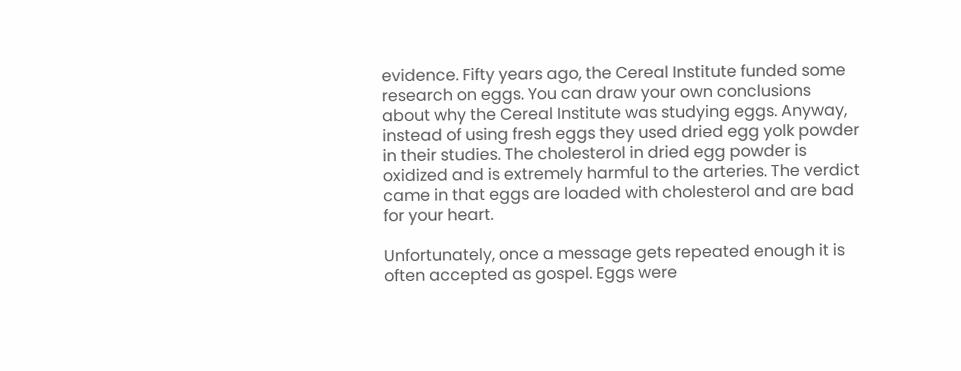evidence. Fifty years ago, the Cereal Institute funded some research on eggs. You can draw your own conclusions about why the Cereal Institute was studying eggs. Anyway, instead of using fresh eggs they used dried egg yolk powder in their studies. The cholesterol in dried egg powder is oxidized and is extremely harmful to the arteries. The verdict came in that eggs are loaded with cholesterol and are bad for your heart.

Unfortunately, once a message gets repeated enough it is often accepted as gospel. Eggs were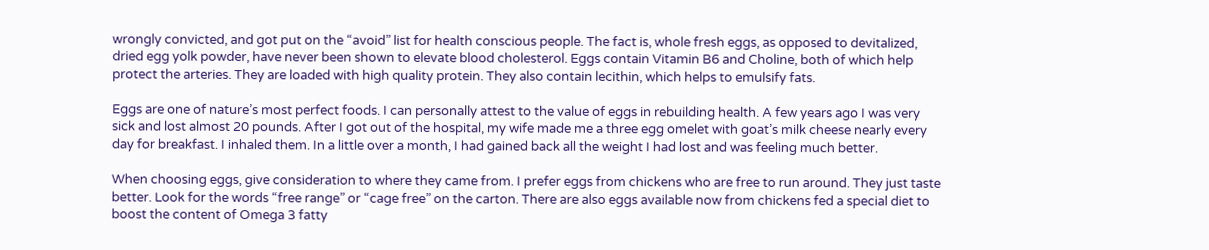wrongly convicted, and got put on the “avoid” list for health conscious people. The fact is, whole fresh eggs, as opposed to devitalized, dried egg yolk powder, have never been shown to elevate blood cholesterol. Eggs contain Vitamin B6 and Choline, both of which help protect the arteries. They are loaded with high quality protein. They also contain lecithin, which helps to emulsify fats.

Eggs are one of nature’s most perfect foods. I can personally attest to the value of eggs in rebuilding health. A few years ago I was very sick and lost almost 20 pounds. After I got out of the hospital, my wife made me a three egg omelet with goat’s milk cheese nearly every day for breakfast. I inhaled them. In a little over a month, I had gained back all the weight I had lost and was feeling much better.

When choosing eggs, give consideration to where they came from. I prefer eggs from chickens who are free to run around. They just taste better. Look for the words “free range” or “cage free” on the carton. There are also eggs available now from chickens fed a special diet to boost the content of Omega 3 fatty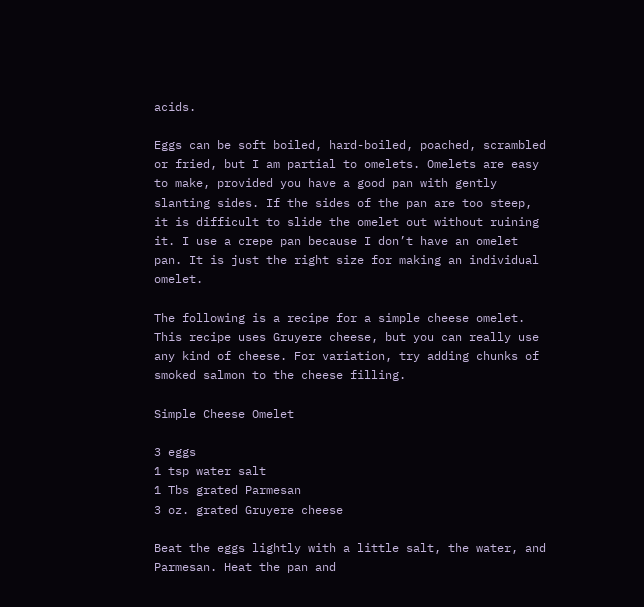acids.

Eggs can be soft boiled, hard-boiled, poached, scrambled or fried, but I am partial to omelets. Omelets are easy to make, provided you have a good pan with gently slanting sides. If the sides of the pan are too steep, it is difficult to slide the omelet out without ruining it. I use a crepe pan because I don’t have an omelet pan. It is just the right size for making an individual omelet.

The following is a recipe for a simple cheese omelet. This recipe uses Gruyere cheese, but you can really use any kind of cheese. For variation, try adding chunks of smoked salmon to the cheese filling.

Simple Cheese Omelet

3 eggs
1 tsp water salt
1 Tbs grated Parmesan
3 oz. grated Gruyere cheese

Beat the eggs lightly with a little salt, the water, and Parmesan. Heat the pan and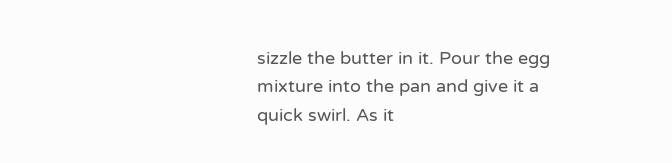sizzle the butter in it. Pour the egg mixture into the pan and give it a quick swirl. As it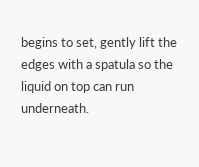begins to set, gently lift the edges with a spatula so the liquid on top can run underneath.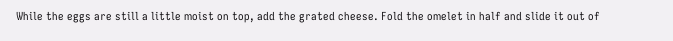While the eggs are still a little moist on top, add the grated cheese. Fold the omelet in half and slide it out of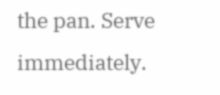the pan. Serve immediately.